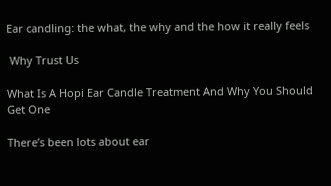Ear candling: the what, the why and the how it really feels

 Why Trust Us

What Is A Hopi Ear Candle Treatment And Why You Should Get One

There’s been lots about ear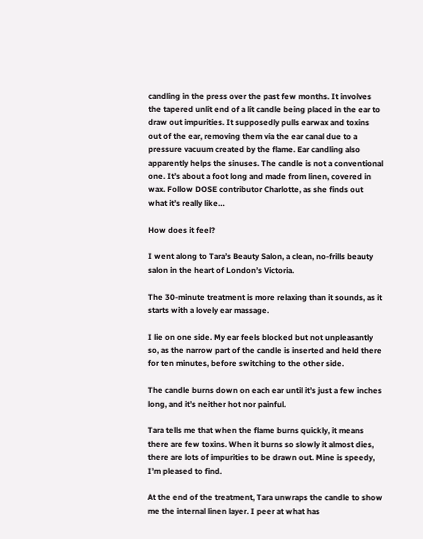candling in the press over the past few months. It involves the tapered unlit end of a lit candle being placed in the ear to draw out impurities. It supposedly pulls earwax and toxins out of the ear, removing them via the ear canal due to a pressure vacuum created by the flame. Ear candling also apparently helps the sinuses. The candle is not a conventional one. It’s about a foot long and made from linen, covered in wax. Follow DOSE contributor Charlotte, as she finds out what it’s really like…

How does it feel?

I went along to Tara’s Beauty Salon, a clean, no-frills beauty salon in the heart of London’s Victoria.

The 30-minute treatment is more relaxing than it sounds, as it starts with a lovely ear massage.

I lie on one side. My ear feels blocked but not unpleasantly so, as the narrow part of the candle is inserted and held there for ten minutes, before switching to the other side.

The candle burns down on each ear until it’s just a few inches long, and it’s neither hot nor painful.

Tara tells me that when the flame burns quickly, it means there are few toxins. When it burns so slowly it almost dies, there are lots of impurities to be drawn out. Mine is speedy, I’m pleased to find.

At the end of the treatment, Tara unwraps the candle to show me the internal linen layer. I peer at what has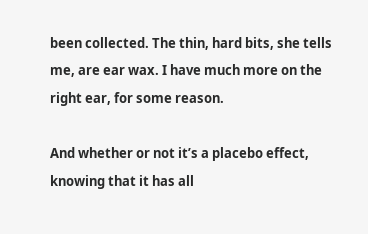been collected. The thin, hard bits, she tells me, are ear wax. I have much more on the right ear, for some reason.

And whether or not it’s a placebo effect, knowing that it has all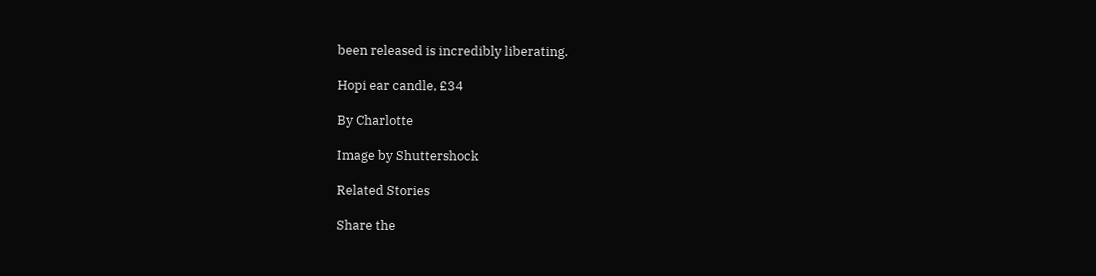been released is incredibly liberating.

Hopi ear candle, £34

By Charlotte

Image by Shuttershock

Related Stories

Share the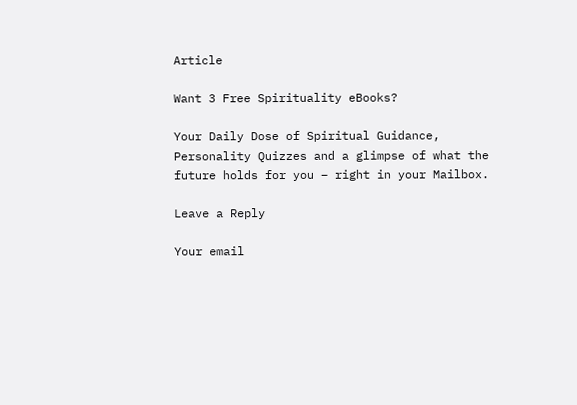Article

Want 3 Free Spirituality eBooks?

Your Daily Dose of Spiritual Guidance, Personality Quizzes and a glimpse of what the future holds for you – right in your Mailbox.

Leave a Reply

Your email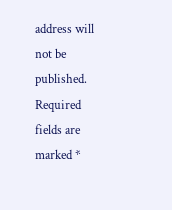address will not be published. Required fields are marked *